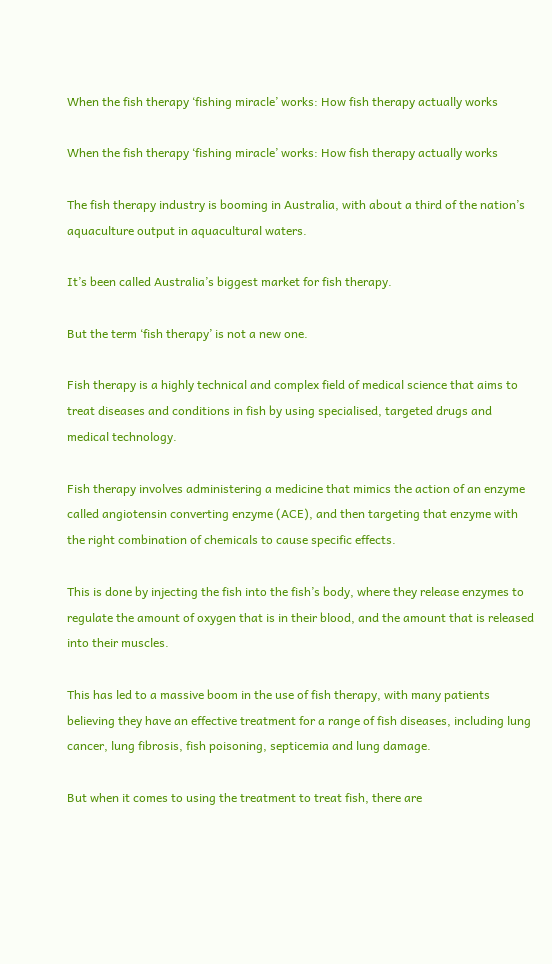When the fish therapy ‘fishing miracle’ works: How fish therapy actually works

When the fish therapy ‘fishing miracle’ works: How fish therapy actually works

The fish therapy industry is booming in Australia, with about a third of the nation’s aquaculture output in aquacultural waters.

It’s been called Australia’s biggest market for fish therapy.

But the term ‘fish therapy’ is not a new one.

Fish therapy is a highly technical and complex field of medical science that aims to treat diseases and conditions in fish by using specialised, targeted drugs and medical technology.

Fish therapy involves administering a medicine that mimics the action of an enzyme called angiotensin converting enzyme (ACE), and then targeting that enzyme with the right combination of chemicals to cause specific effects.

This is done by injecting the fish into the fish’s body, where they release enzymes to regulate the amount of oxygen that is in their blood, and the amount that is released into their muscles.

This has led to a massive boom in the use of fish therapy, with many patients believing they have an effective treatment for a range of fish diseases, including lung cancer, lung fibrosis, fish poisoning, septicemia and lung damage.

But when it comes to using the treatment to treat fish, there are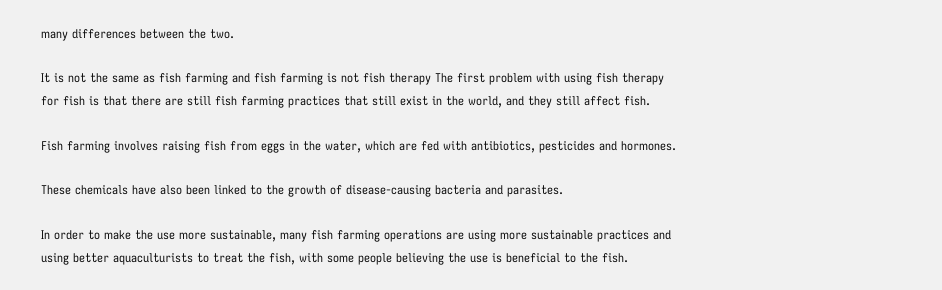many differences between the two.

It is not the same as fish farming and fish farming is not fish therapy The first problem with using fish therapy for fish is that there are still fish farming practices that still exist in the world, and they still affect fish.

Fish farming involves raising fish from eggs in the water, which are fed with antibiotics, pesticides and hormones.

These chemicals have also been linked to the growth of disease-causing bacteria and parasites.

In order to make the use more sustainable, many fish farming operations are using more sustainable practices and using better aquaculturists to treat the fish, with some people believing the use is beneficial to the fish.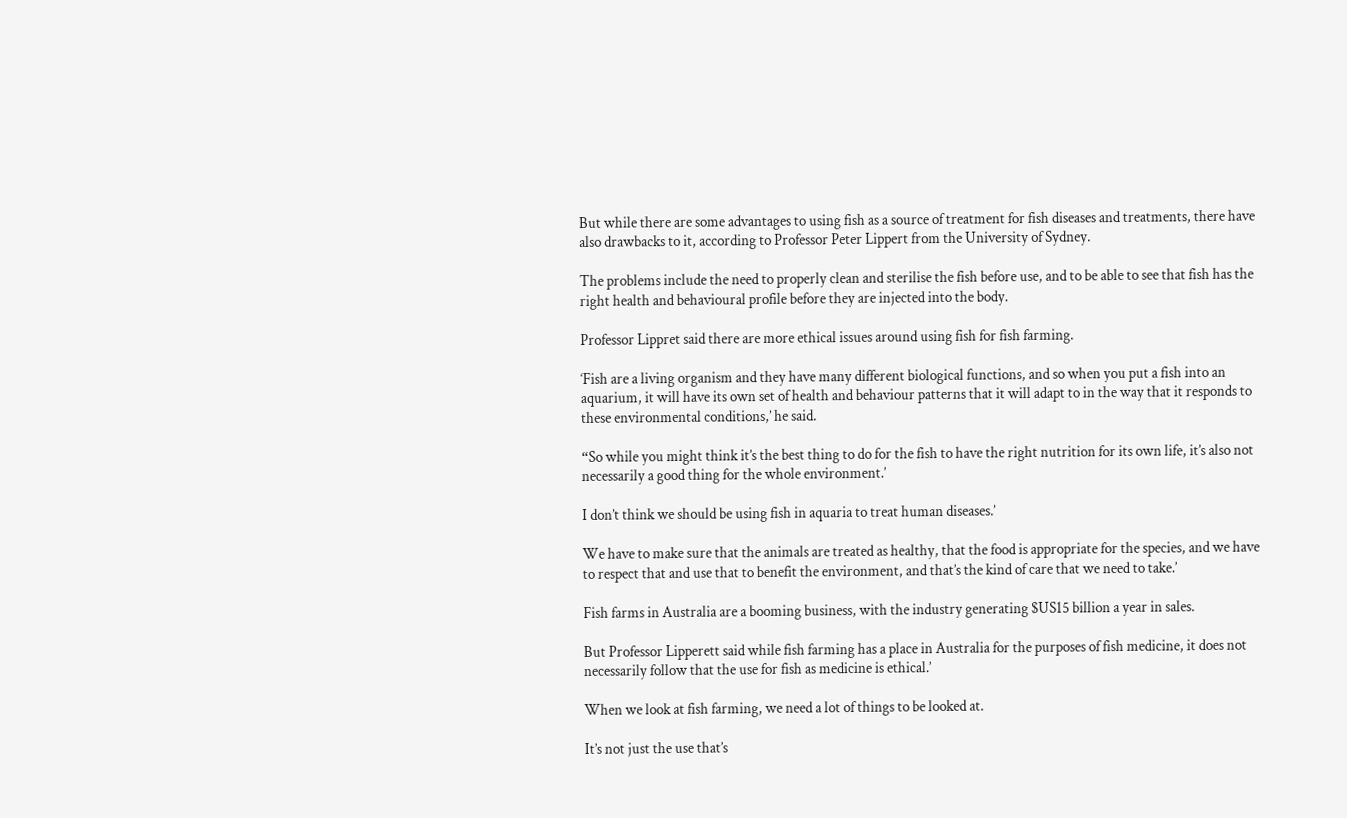But while there are some advantages to using fish as a source of treatment for fish diseases and treatments, there have also drawbacks to it, according to Professor Peter Lippert from the University of Sydney.

The problems include the need to properly clean and sterilise the fish before use, and to be able to see that fish has the right health and behavioural profile before they are injected into the body.

Professor Lippret said there are more ethical issues around using fish for fish farming.

‘Fish are a living organism and they have many different biological functions, and so when you put a fish into an aquarium, it will have its own set of health and behaviour patterns that it will adapt to in the way that it responds to these environmental conditions,’ he said.

“So while you might think it’s the best thing to do for the fish to have the right nutrition for its own life, it’s also not necessarily a good thing for the whole environment.’

I don’t think we should be using fish in aquaria to treat human diseases.’

We have to make sure that the animals are treated as healthy, that the food is appropriate for the species, and we have to respect that and use that to benefit the environment, and that’s the kind of care that we need to take.’

Fish farms in Australia are a booming business, with the industry generating $US15 billion a year in sales.

But Professor Lipperett said while fish farming has a place in Australia for the purposes of fish medicine, it does not necessarily follow that the use for fish as medicine is ethical.’

When we look at fish farming, we need a lot of things to be looked at.

It’s not just the use that’s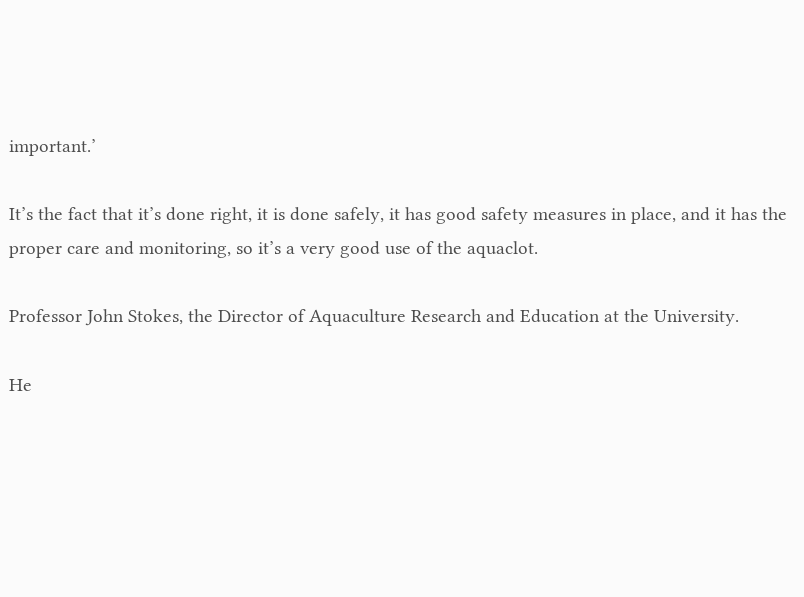important.’

It’s the fact that it’s done right, it is done safely, it has good safety measures in place, and it has the proper care and monitoring, so it’s a very good use of the aquaclot.

Professor John Stokes, the Director of Aquaculture Research and Education at the University.

He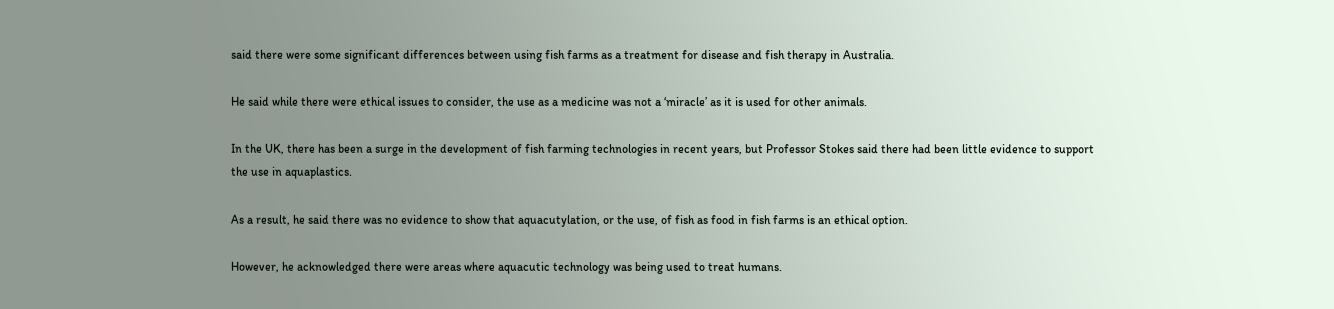said there were some significant differences between using fish farms as a treatment for disease and fish therapy in Australia.

He said while there were ethical issues to consider, the use as a medicine was not a ‘miracle’ as it is used for other animals.

In the UK, there has been a surge in the development of fish farming technologies in recent years, but Professor Stokes said there had been little evidence to support the use in aquaplastics.

As a result, he said there was no evidence to show that aquacutylation, or the use, of fish as food in fish farms is an ethical option.

However, he acknowledged there were areas where aquacutic technology was being used to treat humans.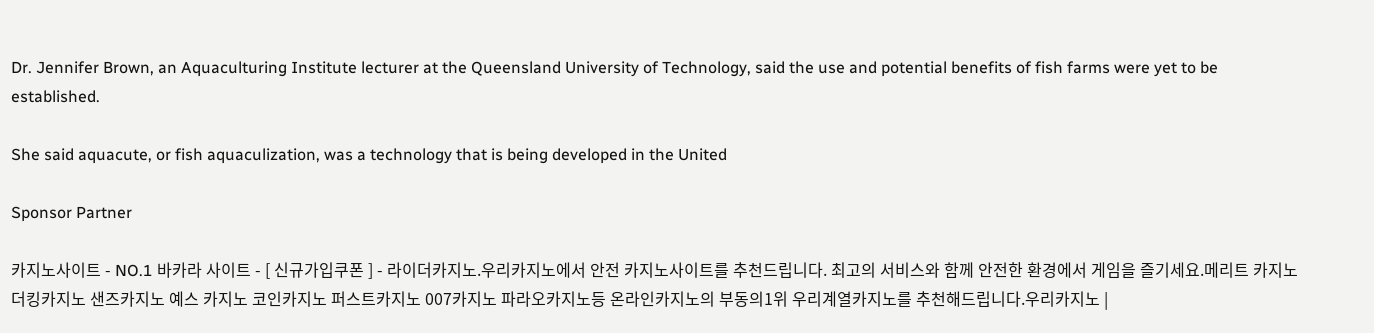Dr. Jennifer Brown, an Aquaculturing Institute lecturer at the Queensland University of Technology, said the use and potential benefits of fish farms were yet to be established.

She said aquacute, or fish aquaculization, was a technology that is being developed in the United

Sponsor Partner

카지노사이트 - NO.1 바카라 사이트 - [ 신규가입쿠폰 ] - 라이더카지노.우리카지노에서 안전 카지노사이트를 추천드립니다. 최고의 서비스와 함께 안전한 환경에서 게임을 즐기세요.메리트 카지노 더킹카지노 샌즈카지노 예스 카지노 코인카지노 퍼스트카지노 007카지노 파라오카지노등 온라인카지노의 부동의1위 우리계열카지노를 추천해드립니다.우리카지노 |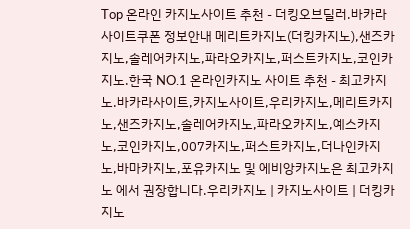Top 온라인 카지노사이트 추천 - 더킹오브딜러.바카라사이트쿠폰 정보안내 메리트카지노(더킹카지노),샌즈카지노,솔레어카지노,파라오카지노,퍼스트카지노,코인카지노.한국 NO.1 온라인카지노 사이트 추천 - 최고카지노.바카라사이트,카지노사이트,우리카지노,메리트카지노,샌즈카지노,솔레어카지노,파라오카지노,예스카지노,코인카지노,007카지노,퍼스트카지노,더나인카지노,바마카지노,포유카지노 및 에비앙카지노은 최고카지노 에서 권장합니다.우리카지노 | 카지노사이트 | 더킹카지노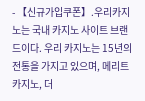- 【신규가입쿠폰】.우리카지노는 국내 카지노 사이트 브랜드이다. 우리 카지노는 15년의 전통을 가지고 있으며, 메리트 카지노, 더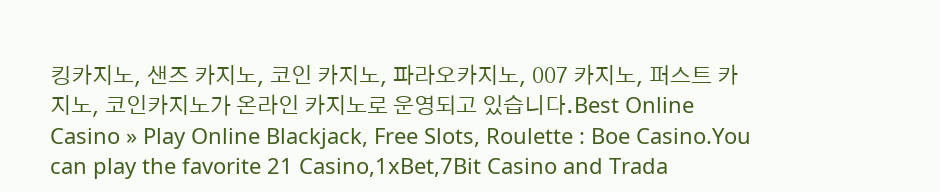킹카지노, 샌즈 카지노, 코인 카지노, 파라오카지노, 007 카지노, 퍼스트 카지노, 코인카지노가 온라인 카지노로 운영되고 있습니다.Best Online Casino » Play Online Blackjack, Free Slots, Roulette : Boe Casino.You can play the favorite 21 Casino,1xBet,7Bit Casino and Trada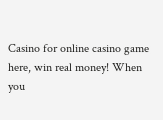Casino for online casino game here, win real money! When you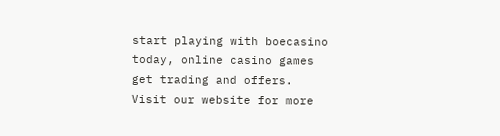start playing with boecasino today, online casino games get trading and offers. Visit our website for more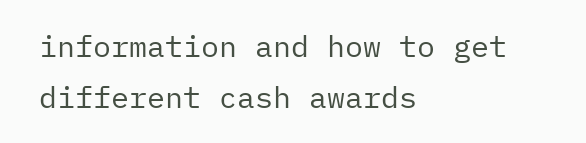information and how to get different cash awards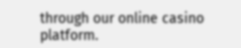through our online casino platform.